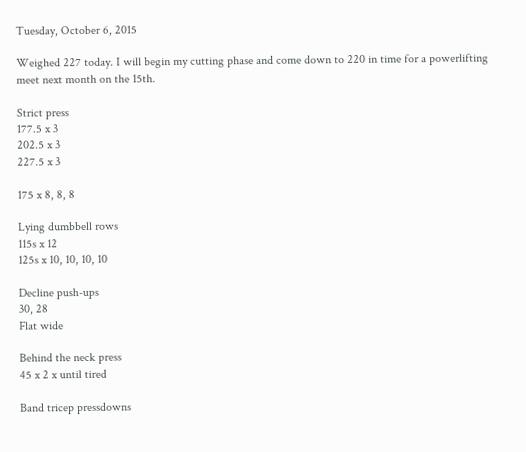Tuesday, October 6, 2015

Weighed 227 today. I will begin my cutting phase and come down to 220 in time for a powerlifting meet next month on the 15th.

Strict press
177.5 x 3
202.5 x 3
227.5 x 3

175 x 8, 8, 8

Lying dumbbell rows
115s x 12
125s x 10, 10, 10, 10

Decline push-ups
30, 28
Flat wide

Behind the neck press
45 x 2 x until tired

Band tricep pressdowns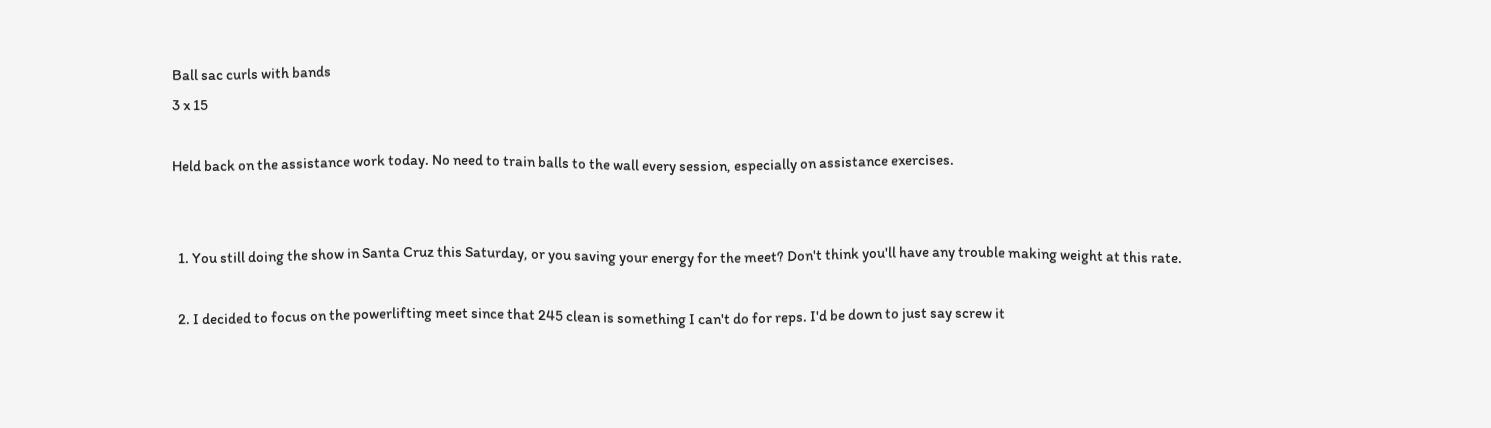Ball sac curls with bands
3 x 15

Held back on the assistance work today. No need to train balls to the wall every session, especially on assistance exercises.


  1. You still doing the show in Santa Cruz this Saturday, or you saving your energy for the meet? Don't think you'll have any trouble making weight at this rate.

  2. I decided to focus on the powerlifting meet since that 245 clean is something I can't do for reps. I'd be down to just say screw it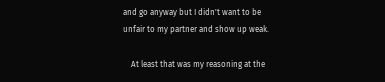and go anyway but I didn't want to be unfair to my partner and show up weak.

    At least that was my reasoning at the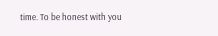time. To be honest with you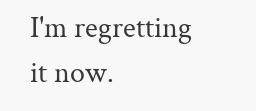I'm regretting it now.